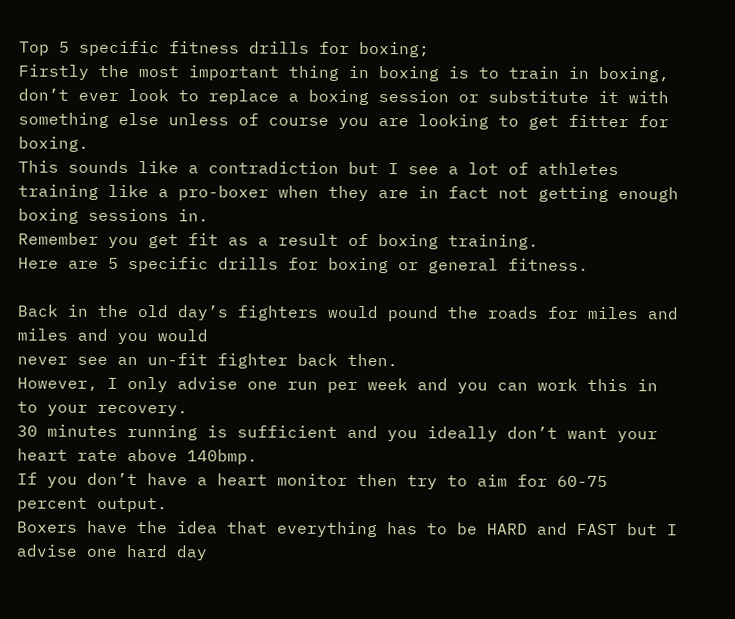Top 5 specific fitness drills for boxing;
Firstly the most important thing in boxing is to train in boxing, don’t ever look to replace a boxing session or substitute it with something else unless of course you are looking to get fitter for boxing.
This sounds like a contradiction but I see a lot of athletes training like a pro-boxer when they are in fact not getting enough boxing sessions in.
Remember you get fit as a result of boxing training.
Here are 5 specific drills for boxing or general fitness.

Back in the old day’s fighters would pound the roads for miles and miles and you would
never see an un-fit fighter back then.
However, I only advise one run per week and you can work this in to your recovery.
30 minutes running is sufficient and you ideally don’t want your heart rate above 140bmp.
If you don’t have a heart monitor then try to aim for 60-75 percent output.
Boxers have the idea that everything has to be HARD and FAST but I advise one hard day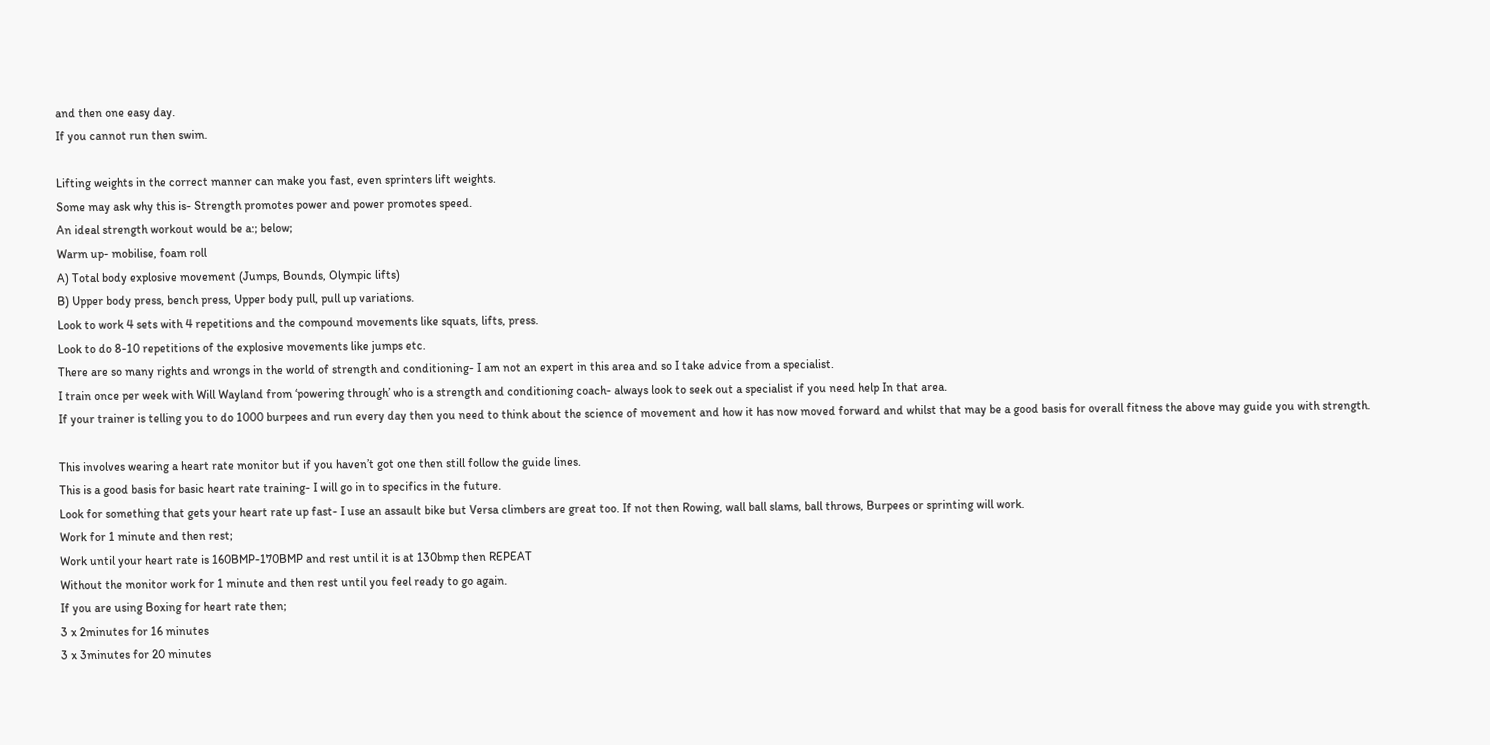and then one easy day.
If you cannot run then swim.

Lifting weights in the correct manner can make you fast, even sprinters lift weights.
Some may ask why this is- Strength promotes power and power promotes speed.
An ideal strength workout would be a:; below;
Warm up- mobilise, foam roll
A) Total body explosive movement (Jumps, Bounds, Olympic lifts)
B) Upper body press, bench press, Upper body pull, pull up variations.
Look to work 4 sets with 4 repetitions and the compound movements like squats, lifts, press.
Look to do 8-10 repetitions of the explosive movements like jumps etc.
There are so many rights and wrongs in the world of strength and conditioning- I am not an expert in this area and so I take advice from a specialist.
I train once per week with Will Wayland from ‘powering through’ who is a strength and conditioning coach- always look to seek out a specialist if you need help In that area.
If your trainer is telling you to do 1000 burpees and run every day then you need to think about the science of movement and how it has now moved forward and whilst that may be a good basis for overall fitness the above may guide you with strength.

This involves wearing a heart rate monitor but if you haven’t got one then still follow the guide lines.
This is a good basis for basic heart rate training- I will go in to specifics in the future.
Look for something that gets your heart rate up fast- I use an assault bike but Versa climbers are great too. If not then Rowing, wall ball slams, ball throws, Burpees or sprinting will work.
Work for 1 minute and then rest;
Work until your heart rate is 160BMP-170BMP and rest until it is at 130bmp then REPEAT
Without the monitor work for 1 minute and then rest until you feel ready to go again.
If you are using Boxing for heart rate then;
3 x 2minutes for 16 minutes
3 x 3minutes for 20 minutes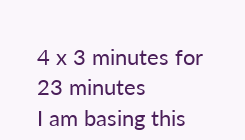4 x 3 minutes for 23 minutes
I am basing this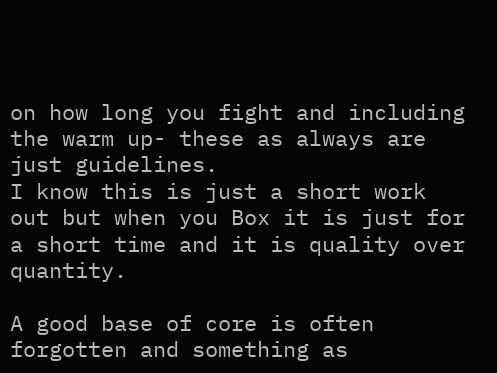on how long you fight and including the warm up- these as always are just guidelines.
I know this is just a short work out but when you Box it is just for a short time and it is quality over quantity.

A good base of core is often forgotten and something as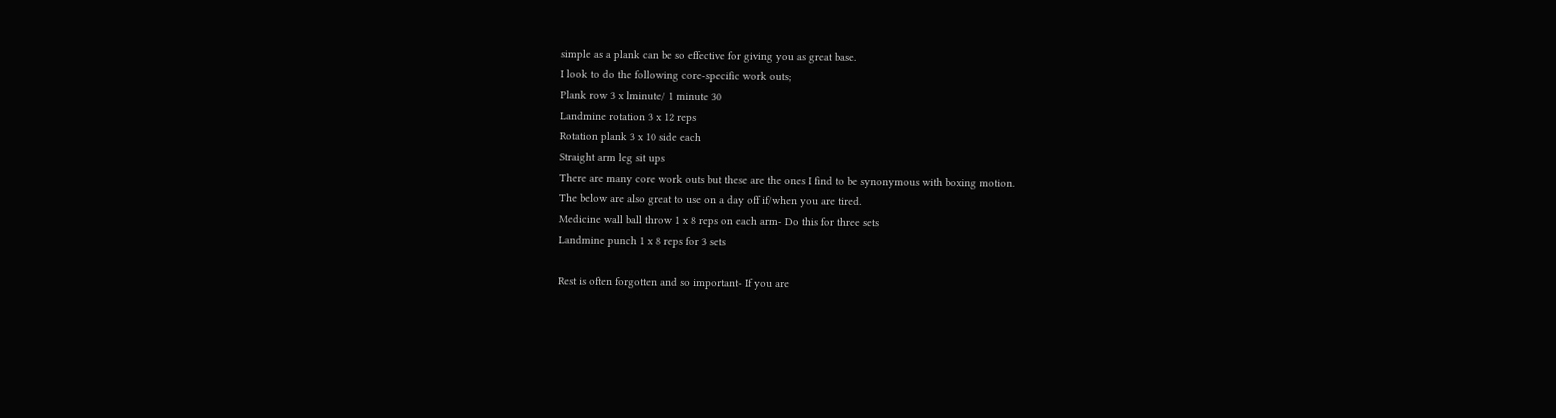simple as a plank can be so effective for giving you as great base.
I look to do the following core-specific work outs;
Plank row 3 x lminute/ 1 minute 30
Landmine rotation 3 x 12 reps
Rotation plank 3 x 10 side each
Straight arm leg sit ups
There are many core work outs but these are the ones I find to be synonymous with boxing motion.
The below are also great to use on a day off if/when you are tired.
Medicine wall ball throw 1 x 8 reps on each arm- Do this for three sets
Landmine punch 1 x 8 reps for 3 sets

Rest is often forgotten and so important- If you are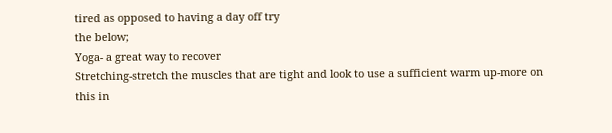tired as opposed to having a day off try
the below;
Yoga- a great way to recover
Stretching-stretch the muscles that are tight and look to use a sufficient warm up-more on
this in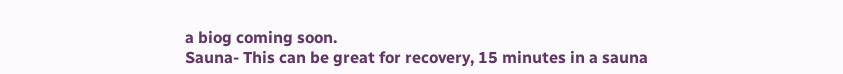a biog coming soon.
Sauna- This can be great for recovery, 15 minutes in a sauna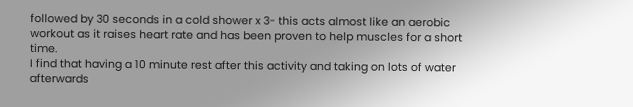followed by 30 seconds in a cold shower x 3- this acts almost like an aerobic workout as it raises heart rate and has been proven to help muscles for a short time.
I find that having a 10 minute rest after this activity and taking on lots of water afterwards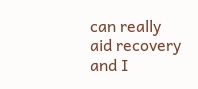can really aid recovery and I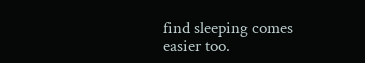find sleeping comes easier too.